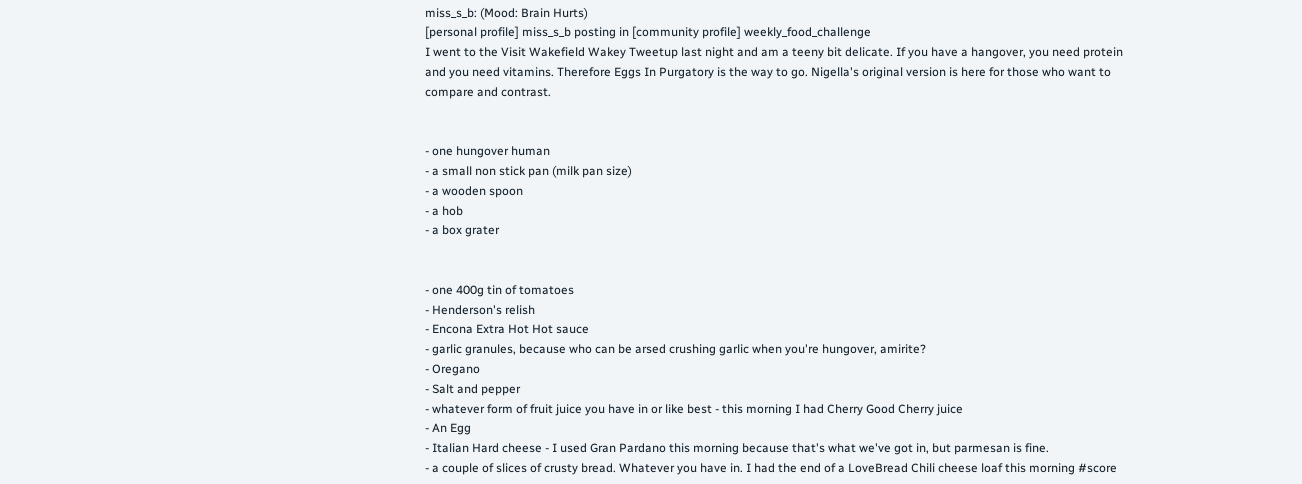miss_s_b: (Mood: Brain Hurts)
[personal profile] miss_s_b posting in [community profile] weekly_food_challenge
I went to the Visit Wakefield Wakey Tweetup last night and am a teeny bit delicate. If you have a hangover, you need protein and you need vitamins. Therefore Eggs In Purgatory is the way to go. Nigella's original version is here for those who want to compare and contrast.


- one hungover human
- a small non stick pan (milk pan size)
- a wooden spoon
- a hob
- a box grater


- one 400g tin of tomatoes
- Henderson's relish
- Encona Extra Hot Hot sauce
- garlic granules, because who can be arsed crushing garlic when you're hungover, amirite?
- Oregano
- Salt and pepper
- whatever form of fruit juice you have in or like best - this morning I had Cherry Good Cherry juice
- An Egg
- Italian Hard cheese - I used Gran Pardano this morning because that's what we've got in, but parmesan is fine.
- a couple of slices of crusty bread. Whatever you have in. I had the end of a LoveBread Chili cheese loaf this morning #score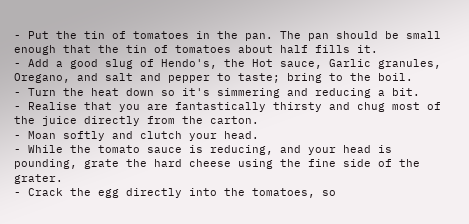- Put the tin of tomatoes in the pan. The pan should be small enough that the tin of tomatoes about half fills it.
- Add a good slug of Hendo's, the Hot sauce, Garlic granules, Oregano, and salt and pepper to taste; bring to the boil.
- Turn the heat down so it's simmering and reducing a bit.
- Realise that you are fantastically thirsty and chug most of the juice directly from the carton.
- Moan softly and clutch your head.
- While the tomato sauce is reducing, and your head is pounding, grate the hard cheese using the fine side of the grater.
- Crack the egg directly into the tomatoes, so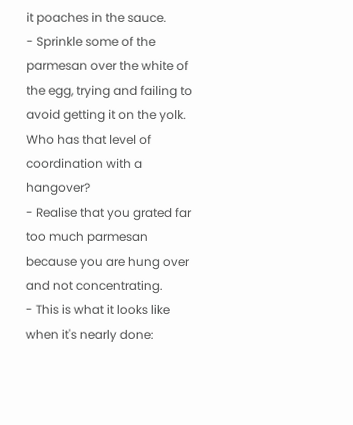it poaches in the sauce.
- Sprinkle some of the parmesan over the white of the egg, trying and failing to avoid getting it on the yolk. Who has that level of coordination with a hangover?
- Realise that you grated far too much parmesan because you are hung over and not concentrating.
- This is what it looks like when it's nearly done: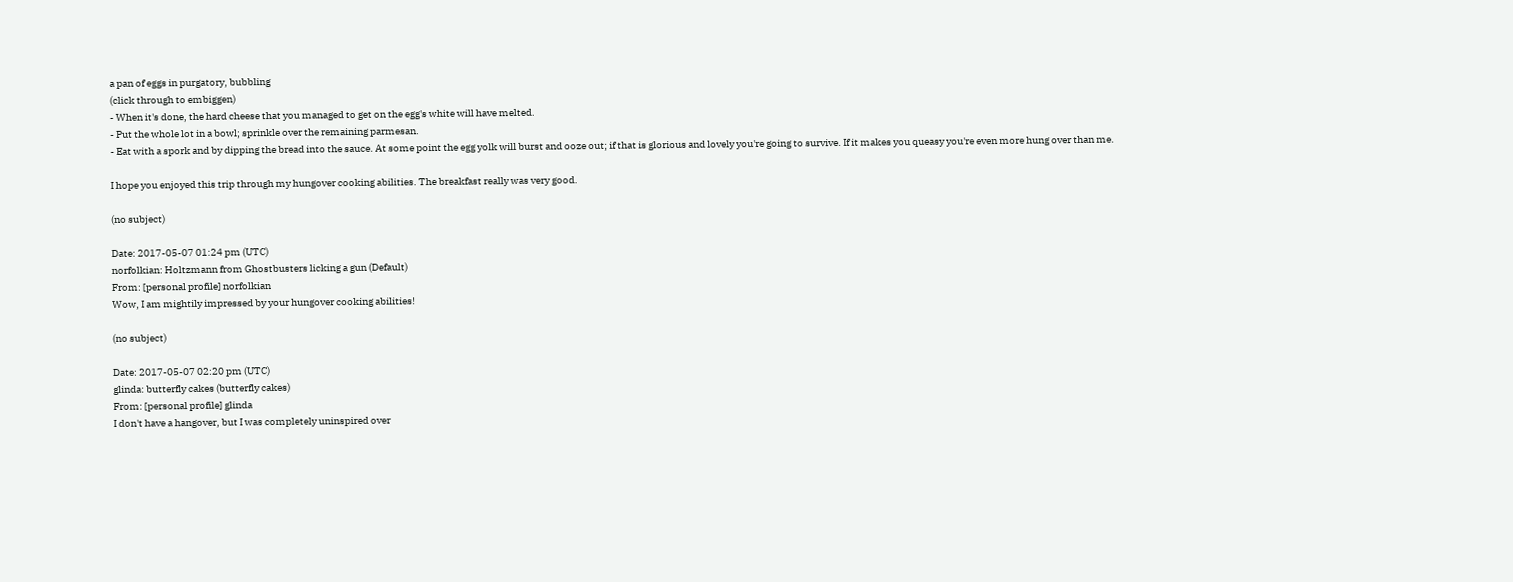a pan of eggs in purgatory, bubbling
(click through to embiggen)
- When it's done, the hard cheese that you managed to get on the egg's white will have melted.
- Put the whole lot in a bowl; sprinkle over the remaining parmesan.
- Eat with a spork and by dipping the bread into the sauce. At some point the egg yolk will burst and ooze out; if that is glorious and lovely you're going to survive. If it makes you queasy you're even more hung over than me.

I hope you enjoyed this trip through my hungover cooking abilities. The breakfast really was very good.

(no subject)

Date: 2017-05-07 01:24 pm (UTC)
norfolkian: Holtzmann from Ghostbusters licking a gun (Default)
From: [personal profile] norfolkian
Wow, I am mightily impressed by your hungover cooking abilities!

(no subject)

Date: 2017-05-07 02:20 pm (UTC)
glinda: butterfly cakes (butterfly cakes)
From: [personal profile] glinda
I don't have a hangover, but I was completely uninspired over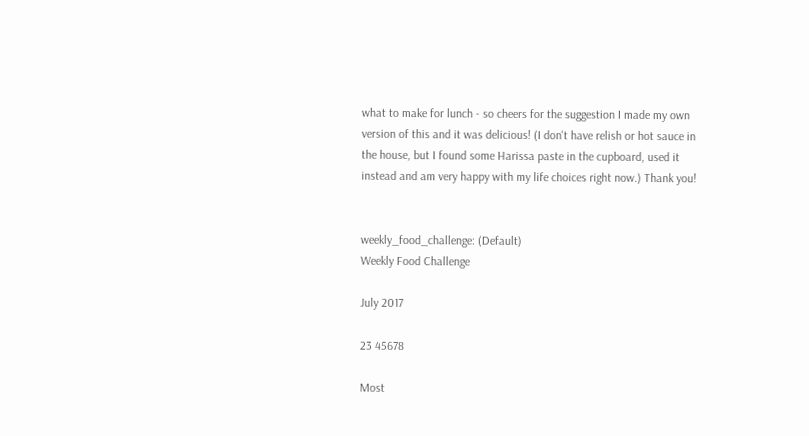what to make for lunch - so cheers for the suggestion I made my own version of this and it was delicious! (I don't have relish or hot sauce in the house, but I found some Harissa paste in the cupboard, used it instead and am very happy with my life choices right now.) Thank you!


weekly_food_challenge: (Default)
Weekly Food Challenge

July 2017

23 45678

Most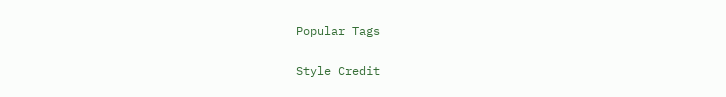Popular Tags

Style Credit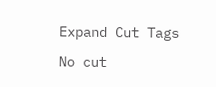Expand Cut Tags

No cut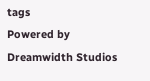tags
Powered by Dreamwidth Studios